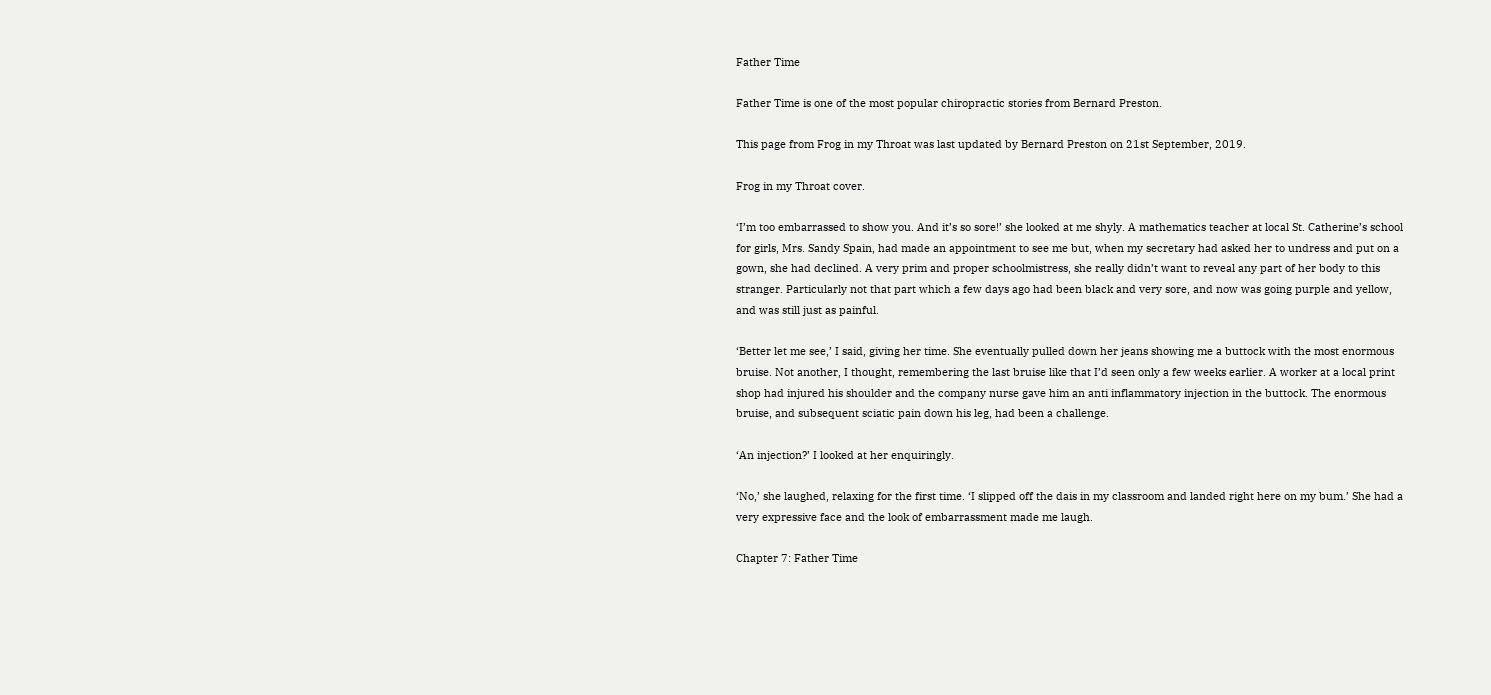Father Time

Father Time is one of the most popular chiropractic stories from Bernard Preston.

This page from Frog in my Throat was last updated by Bernard Preston on 21st September, 2019.

Frog in my Throat cover.

‘I’m too embarrassed to show you. And it’s so sore!’ she looked at me shyly. A mathematics teacher at local St. Catherine’s school for girls, Mrs. Sandy Spain, had made an appointment to see me but, when my secretary had asked her to undress and put on a gown, she had declined. A very prim and proper schoolmistress, she really didn’t want to reveal any part of her body to this stranger. Particularly not that part which a few days ago had been black and very sore, and now was going purple and yellow, and was still just as painful.

‘Better let me see,’ I said, giving her time. She eventually pulled down her jeans showing me a buttock with the most enormous bruise. Not another, I thought, remembering the last bruise like that I’d seen only a few weeks earlier. A worker at a local print shop had injured his shoulder and the company nurse gave him an anti inflammatory injection in the buttock. The enormous bruise, and subsequent sciatic pain down his leg, had been a challenge.

‘An injection?’ I looked at her enquiringly.

‘No,’ she laughed, relaxing for the first time. ‘I slipped off the dais in my classroom and landed right here on my bum.’ She had a very expressive face and the look of embarrassment made me laugh.

Chapter 7: Father Time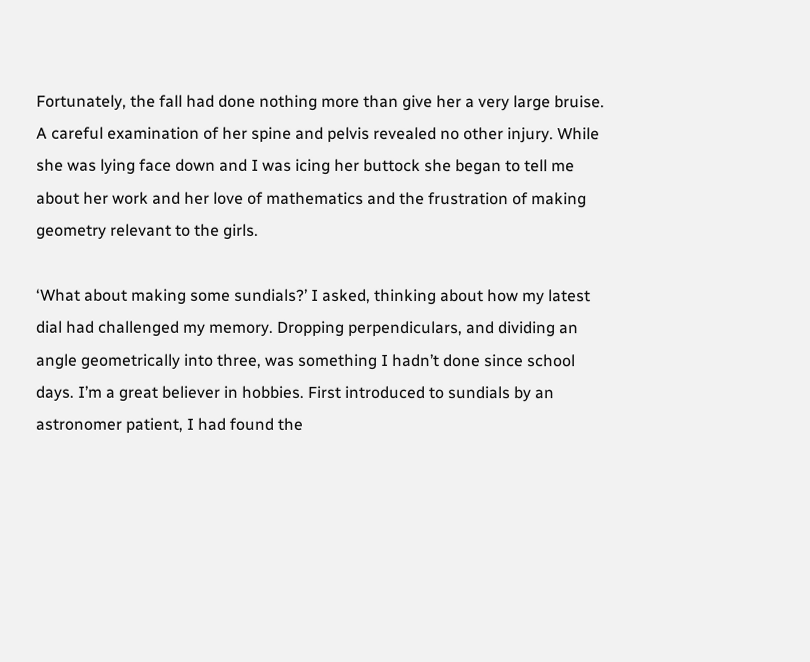Fortunately, the fall had done nothing more than give her a very large bruise. A careful examination of her spine and pelvis revealed no other injury. While she was lying face down and I was icing her buttock she began to tell me about her work and her love of mathematics and the frustration of making geometry relevant to the girls.

‘What about making some sundials?’ I asked, thinking about how my latest dial had challenged my memory. Dropping perpendiculars, and dividing an angle geometrically into three, was something I hadn’t done since school days. I’m a great believer in hobbies. First introduced to sundials by an astronomer patient, I had found the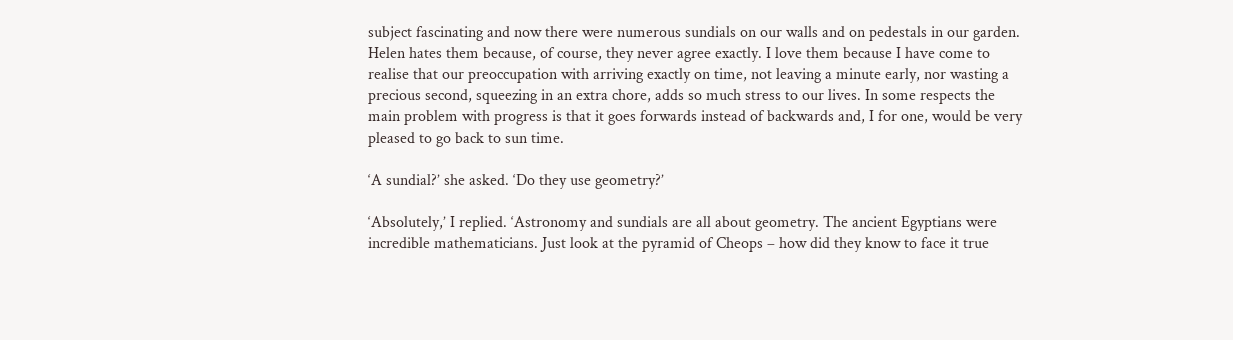subject fascinating and now there were numerous sundials on our walls and on pedestals in our garden. Helen hates them because, of course, they never agree exactly. I love them because I have come to realise that our preoccupation with arriving exactly on time, not leaving a minute early, nor wasting a precious second, squeezing in an extra chore, adds so much stress to our lives. In some respects the main problem with progress is that it goes forwards instead of backwards and, I for one, would be very pleased to go back to sun time.

‘A sundial?’ she asked. ‘Do they use geometry?’

‘Absolutely,’ I replied. ‘Astronomy and sundials are all about geometry. The ancient Egyptians were incredible mathematicians. Just look at the pyramid of Cheops – how did they know to face it true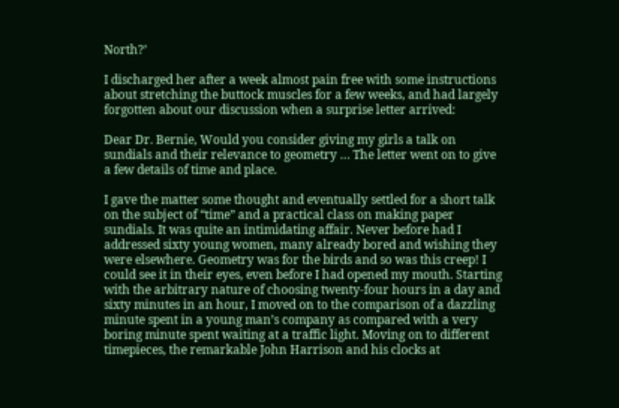North?’

I discharged her after a week almost pain free with some instructions about stretching the buttock muscles for a few weeks, and had largely forgotten about our discussion when a surprise letter arrived:

Dear Dr. Bernie, Would you consider giving my girls a talk on sundials and their relevance to geometry … The letter went on to give a few details of time and place.

I gave the matter some thought and eventually settled for a short talk on the subject of “time” and a practical class on making paper sundials. It was quite an intimidating affair. Never before had I addressed sixty young women, many already bored and wishing they were elsewhere. Geometry was for the birds and so was this creep! I could see it in their eyes, even before I had opened my mouth. Starting with the arbitrary nature of choosing twenty-four hours in a day and sixty minutes in an hour, I moved on to the comparison of a dazzling minute spent in a young man’s company as compared with a very boring minute spent waiting at a traffic light. Moving on to different timepieces, the remarkable John Harrison and his clocks at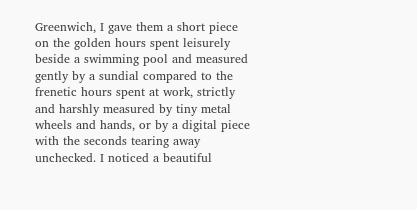Greenwich, I gave them a short piece on the golden hours spent leisurely beside a swimming pool and measured gently by a sundial compared to the frenetic hours spent at work, strictly and harshly measured by tiny metal wheels and hands, or by a digital piece with the seconds tearing away unchecked. I noticed a beautiful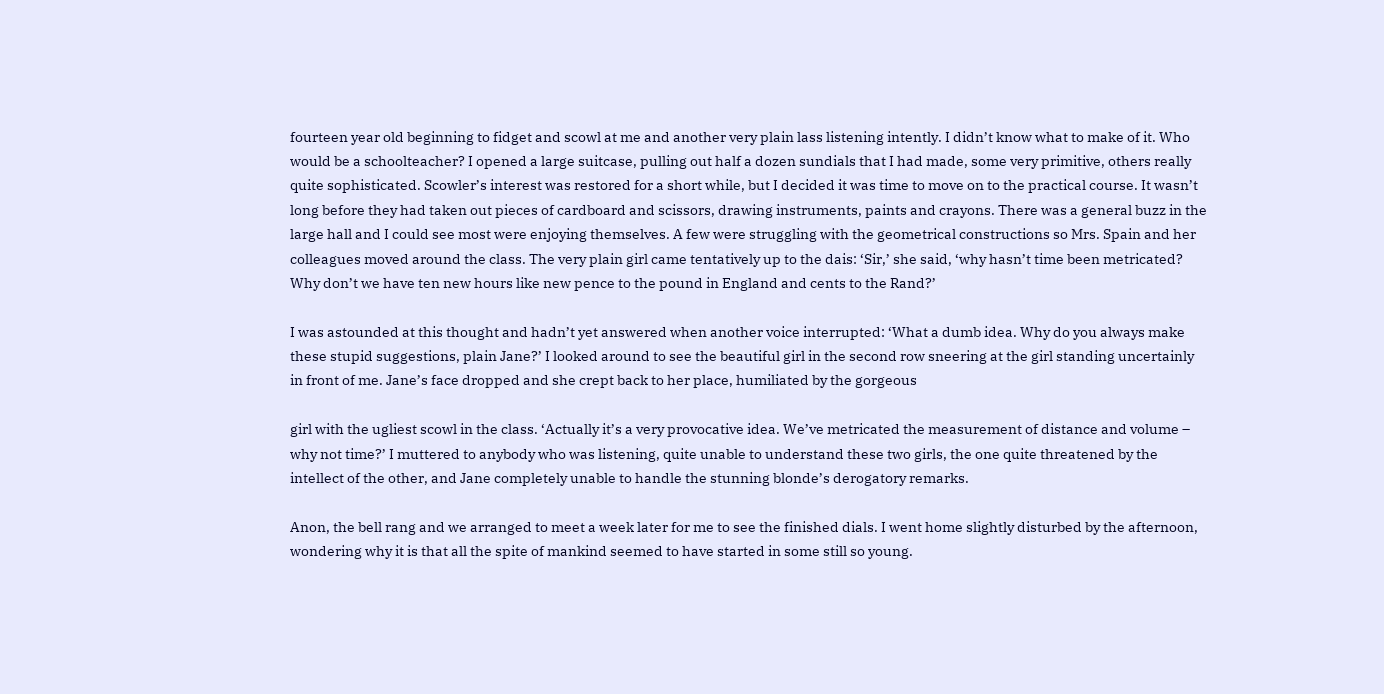fourteen year old beginning to fidget and scowl at me and another very plain lass listening intently. I didn’t know what to make of it. Who would be a schoolteacher? I opened a large suitcase, pulling out half a dozen sundials that I had made, some very primitive, others really quite sophisticated. Scowler’s interest was restored for a short while, but I decided it was time to move on to the practical course. It wasn’t long before they had taken out pieces of cardboard and scissors, drawing instruments, paints and crayons. There was a general buzz in the large hall and I could see most were enjoying themselves. A few were struggling with the geometrical constructions so Mrs. Spain and her colleagues moved around the class. The very plain girl came tentatively up to the dais: ‘Sir,’ she said, ‘why hasn’t time been metricated? Why don’t we have ten new hours like new pence to the pound in England and cents to the Rand?’

I was astounded at this thought and hadn’t yet answered when another voice interrupted: ‘What a dumb idea. Why do you always make these stupid suggestions, plain Jane?’ I looked around to see the beautiful girl in the second row sneering at the girl standing uncertainly in front of me. Jane’s face dropped and she crept back to her place, humiliated by the gorgeous

girl with the ugliest scowl in the class. ‘Actually it’s a very provocative idea. We’ve metricated the measurement of distance and volume – why not time?’ I muttered to anybody who was listening, quite unable to understand these two girls, the one quite threatened by the intellect of the other, and Jane completely unable to handle the stunning blonde’s derogatory remarks.

Anon, the bell rang and we arranged to meet a week later for me to see the finished dials. I went home slightly disturbed by the afternoon, wondering why it is that all the spite of mankind seemed to have started in some still so young.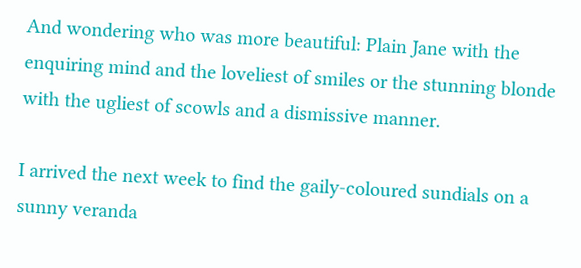And wondering who was more beautiful: Plain Jane with the enquiring mind and the loveliest of smiles or the stunning blonde with the ugliest of scowls and a dismissive manner.

I arrived the next week to find the gaily-coloured sundials on a sunny veranda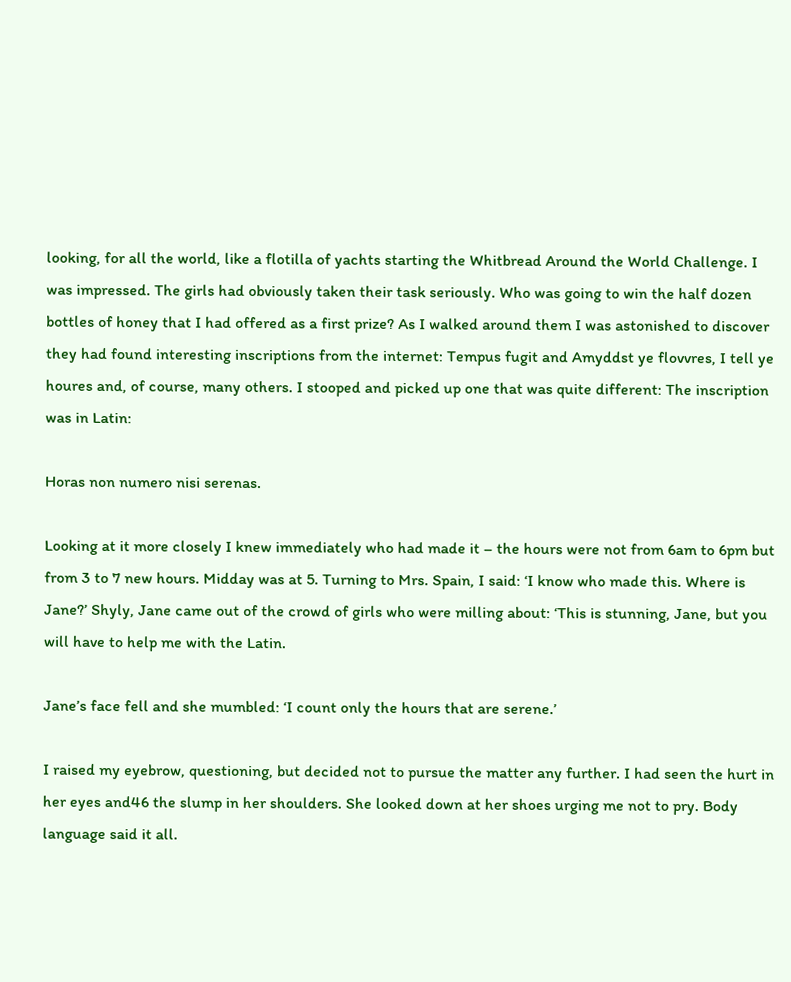looking, for all the world, like a flotilla of yachts starting the Whitbread Around the World Challenge. I was impressed. The girls had obviously taken their task seriously. Who was going to win the half dozen bottles of honey that I had offered as a first prize? As I walked around them I was astonished to discover they had found interesting inscriptions from the internet: Tempus fugit and Amyddst ye flovvres, I tell ye houres and, of course, many others. I stooped and picked up one that was quite different: The inscription was in Latin:

Horas non numero nisi serenas.

Looking at it more closely I knew immediately who had made it – the hours were not from 6am to 6pm but from 3 to 7 new hours. Midday was at 5. Turning to Mrs. Spain, I said: ‘I know who made this. Where is Jane?’ Shyly, Jane came out of the crowd of girls who were milling about: ‘This is stunning, Jane, but you will have to help me with the Latin.

Jane’s face fell and she mumbled: ‘I count only the hours that are serene.’

I raised my eyebrow, questioning, but decided not to pursue the matter any further. I had seen the hurt in her eyes and46 the slump in her shoulders. She looked down at her shoes urging me not to pry. Body language said it all.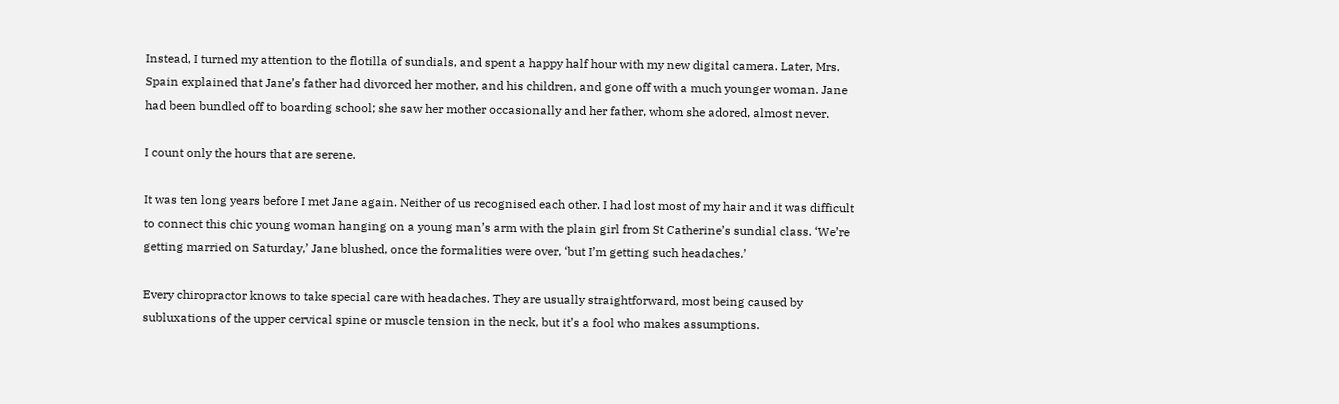Instead, I turned my attention to the flotilla of sundials, and spent a happy half hour with my new digital camera. Later, Mrs. Spain explained that Jane’s father had divorced her mother, and his children, and gone off with a much younger woman. Jane had been bundled off to boarding school; she saw her mother occasionally and her father, whom she adored, almost never.

I count only the hours that are serene.

It was ten long years before I met Jane again. Neither of us recognised each other. I had lost most of my hair and it was difficult to connect this chic young woman hanging on a young man’s arm with the plain girl from St Catherine’s sundial class. ‘We’re getting married on Saturday,’ Jane blushed, once the formalities were over, ‘but I’m getting such headaches.’

Every chiropractor knows to take special care with headaches. They are usually straightforward, most being caused by subluxations of the upper cervical spine or muscle tension in the neck, but it’s a fool who makes assumptions.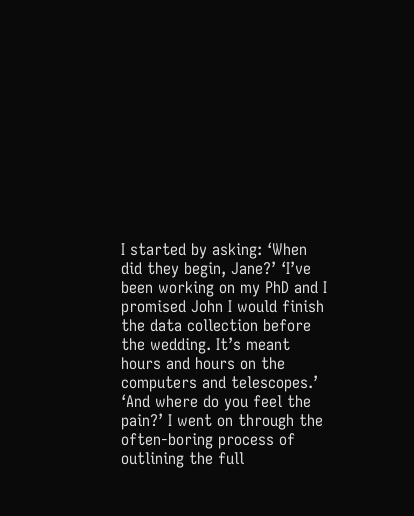I started by asking: ‘When did they begin, Jane?’ ‘I’ve been working on my PhD and I promised John I would finish the data collection before the wedding. It’s meant hours and hours on the computers and telescopes.’ ‘And where do you feel the pain?’ I went on through the often-boring process of outlining the full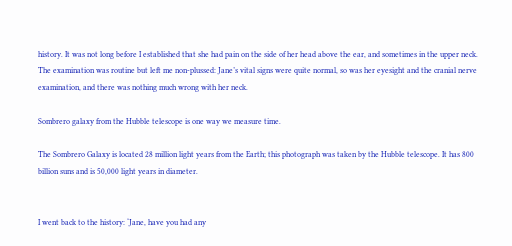history. It was not long before I established that she had pain on the side of her head above the ear, and sometimes in the upper neck. The examination was routine but left me non-plussed: Jane’s vital signs were quite normal, so was her eyesight and the cranial nerve examination, and there was nothing much wrong with her neck.

Sombrero galaxy from the Hubble telescope is one way we measure time.

The Sombrero Galaxy is located 28 million light years from the Earth; this photograph was taken by the Hubble telescope. It has 800 billion suns and is 50,000 light years in diameter.


I went back to the history: ‘Jane, have you had any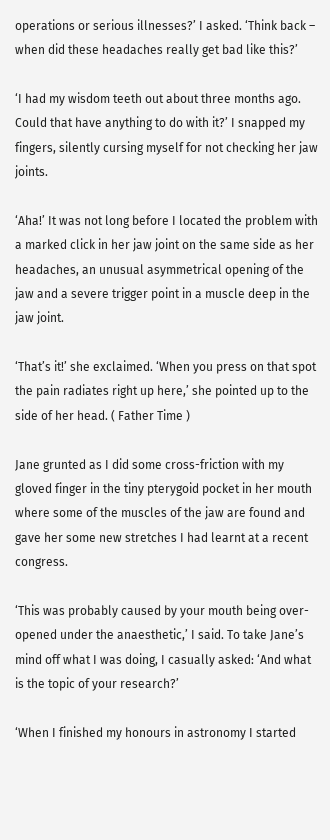operations or serious illnesses?’ I asked. ‘Think back – when did these headaches really get bad like this?’

‘I had my wisdom teeth out about three months ago. Could that have anything to do with it?’ I snapped my fingers, silently cursing myself for not checking her jaw joints.

‘Aha!’ It was not long before I located the problem with a marked click in her jaw joint on the same side as her headaches, an unusual asymmetrical opening of the jaw and a severe trigger point in a muscle deep in the jaw joint.

‘That’s it!’ she exclaimed. ‘When you press on that spot the pain radiates right up here,’ she pointed up to the side of her head. ( Father Time )

Jane grunted as I did some cross-friction with my gloved finger in the tiny pterygoid pocket in her mouth where some of the muscles of the jaw are found and gave her some new stretches I had learnt at a recent congress.

‘This was probably caused by your mouth being over-opened under the anaesthetic,’ I said. To take Jane’s mind off what I was doing, I casually asked: ‘And what is the topic of your research?’

‘When I finished my honours in astronomy I started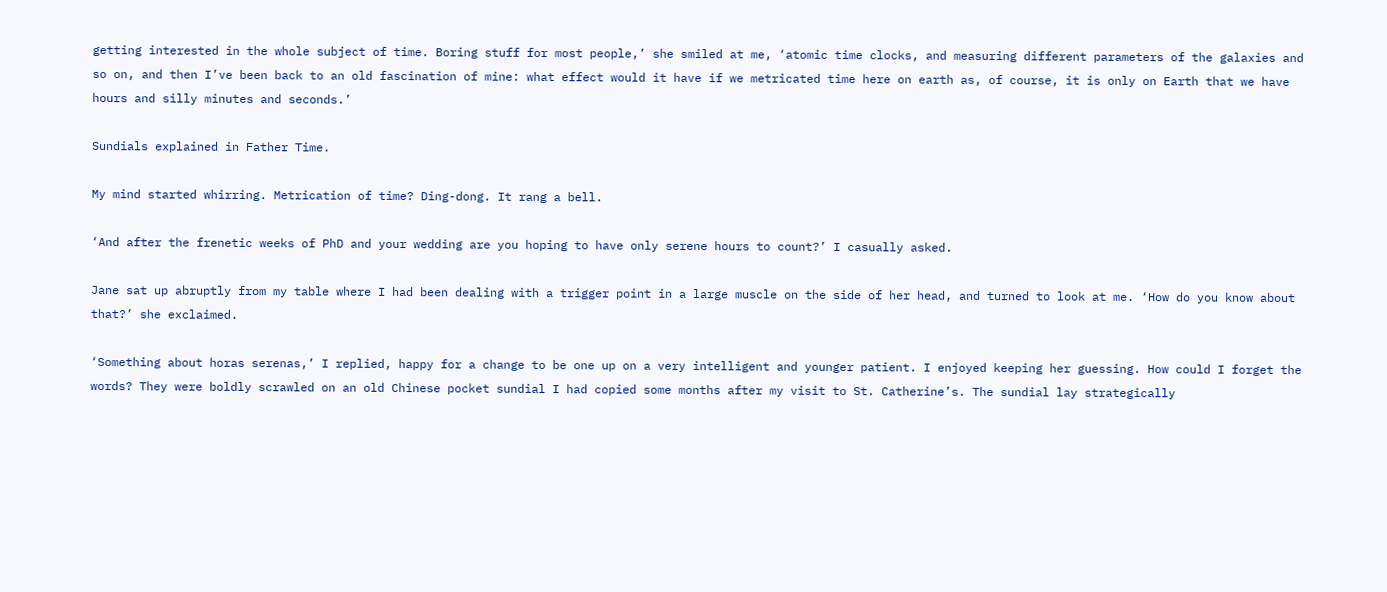getting interested in the whole subject of time. Boring stuff for most people,’ she smiled at me, ‘atomic time clocks, and measuring different parameters of the galaxies and so on, and then I’ve been back to an old fascination of mine: what effect would it have if we metricated time here on earth as, of course, it is only on Earth that we have hours and silly minutes and seconds.’

Sundials explained in Father Time.

My mind started whirring. Metrication of time? Ding-dong. It rang a bell.

‘And after the frenetic weeks of PhD and your wedding are you hoping to have only serene hours to count?’ I casually asked.

Jane sat up abruptly from my table where I had been dealing with a trigger point in a large muscle on the side of her head, and turned to look at me. ‘How do you know about that?’ she exclaimed.

‘Something about horas serenas,’ I replied, happy for a change to be one up on a very intelligent and younger patient. I enjoyed keeping her guessing. How could I forget the words? They were boldly scrawled on an old Chinese pocket sundial I had copied some months after my visit to St. Catherine’s. The sundial lay strategically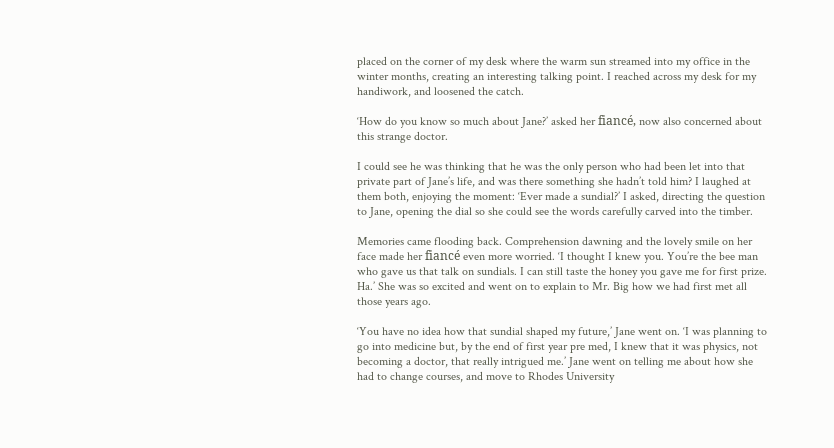placed on the corner of my desk where the warm sun streamed into my office in the winter months, creating an interesting talking point. I reached across my desk for my handiwork, and loosened the catch.

‘How do you know so much about Jane?’ asked her fiancé, now also concerned about this strange doctor.

I could see he was thinking that he was the only person who had been let into that private part of Jane’s life, and was there something she hadn’t told him? I laughed at them both, enjoying the moment: ‘Ever made a sundial?’ I asked, directing the question to Jane, opening the dial so she could see the words carefully carved into the timber.

Memories came flooding back. Comprehension dawning and the lovely smile on her face made her fiancé even more worried. ‘I thought I knew you. You’re the bee man who gave us that talk on sundials. I can still taste the honey you gave me for first prize. Ha.’ She was so excited and went on to explain to Mr. Big how we had first met all those years ago.

‘You have no idea how that sundial shaped my future,’ Jane went on. ‘I was planning to go into medicine but, by the end of first year pre med, I knew that it was physics, not becoming a doctor, that really intrigued me.’ Jane went on telling me about how she had to change courses, and move to Rhodes University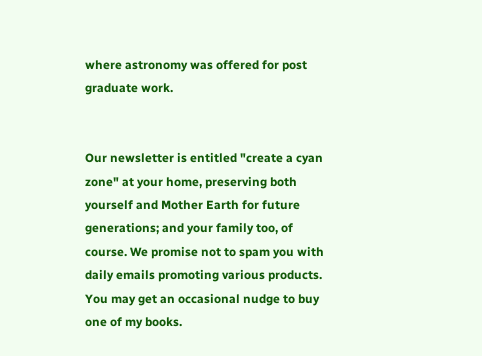where astronomy was offered for post graduate work.


Our newsletter is entitled "create a cyan zone" at your home, preserving both yourself and Mother Earth for future generations; and your family too, of course. We promise not to spam you with daily emails promoting various products. You may get an occasional nudge to buy one of my books.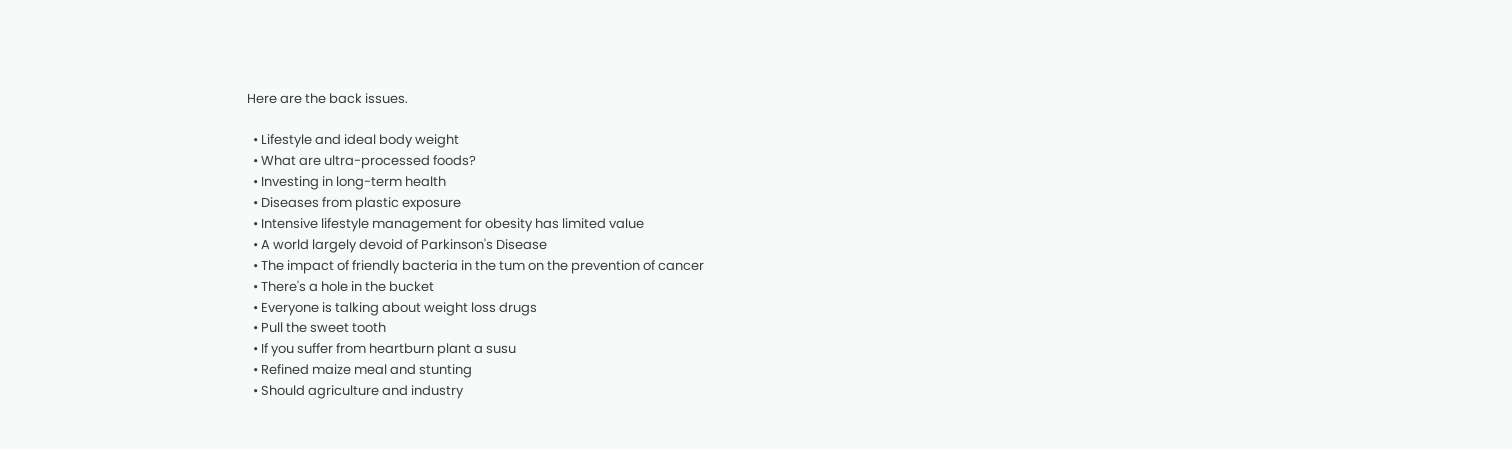Here are the back issues.

  • Lifestyle and ideal body weight
  • What are ultra-processed foods?
  • Investing in long-term health
  • Diseases from plastic exposure
  • Intensive lifestyle management for obesity has limited value
  • A world largely devoid of Parkinson's Disease
  • The impact of friendly bacteria in the tum on the prevention of cancer
  • There's a hole in the bucket
  • Everyone is talking about weight loss drugs
  • Pull the sweet tooth
  • If you suffer from heartburn plant a susu
  • Refined maize meal and stunting
  • Should agriculture and industry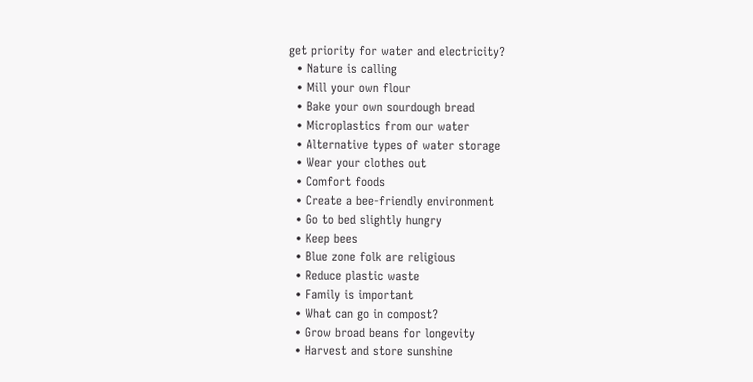get priority for water and electricity?
  • Nature is calling
  • Mill your own flour
  • Bake your own sourdough bread
  • Microplastics from our water
  • Alternative types of water storage
  • Wear your clothes out
  • Comfort foods
  • Create a bee-friendly environment
  • Go to bed slightly hungry
  • Keep bees
  • Blue zone folk are religious
  • Reduce plastic waste
  • Family is important
  • What can go in compost?
  • Grow broad beans for longevity
  • Harvest and store sunshine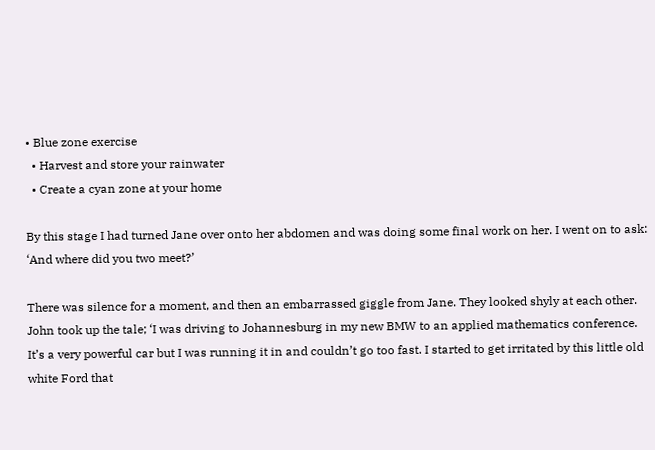• Blue zone exercise
  • Harvest and store your rainwater
  • Create a cyan zone at your home

By this stage I had turned Jane over onto her abdomen and was doing some final work on her. I went on to ask: ‘And where did you two meet?’

There was silence for a moment, and then an embarrassed giggle from Jane. They looked shyly at each other. John took up the tale; ‘I was driving to Johannesburg in my new BMW to an applied mathematics conference. It’s a very powerful car but I was running it in and couldn’t go too fast. I started to get irritated by this little old white Ford that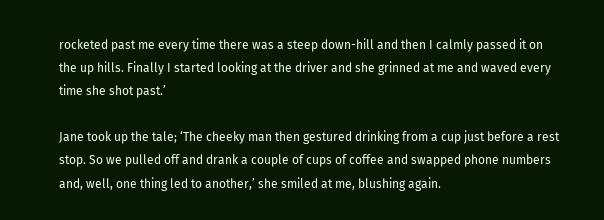rocketed past me every time there was a steep down-hill and then I calmly passed it on the up hills. Finally I started looking at the driver and she grinned at me and waved every time she shot past.’

Jane took up the tale; ‘The cheeky man then gestured drinking from a cup just before a rest stop. So we pulled off and drank a couple of cups of coffee and swapped phone numbers and, well, one thing led to another,’ she smiled at me, blushing again.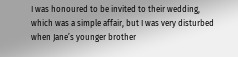I was honoured to be invited to their wedding, which was a simple affair, but I was very disturbed when Jane’s younger brother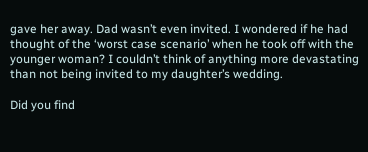gave her away. Dad wasn’t even invited. I wondered if he had thought of the ‘worst case scenario’ when he took off with the younger woman? I couldn’t think of anything more devastating than not being invited to my daughter’s wedding.

Did you find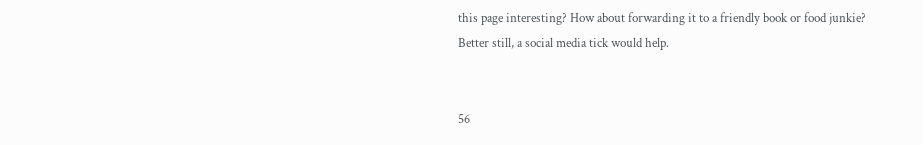this page interesting? How about forwarding it to a friendly book or food junkie? Better still, a social media tick would help.


56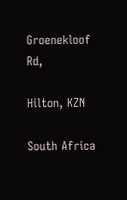Groenekloof Rd,

Hilton, KZN

South Africa